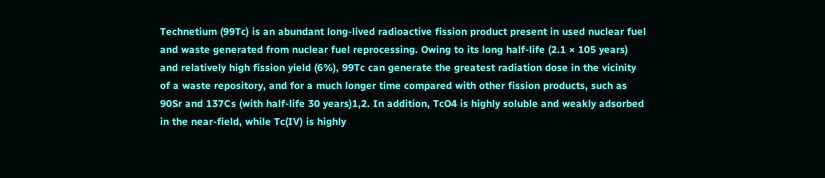Technetium (99Tc) is an abundant long-lived radioactive fission product present in used nuclear fuel and waste generated from nuclear fuel reprocessing. Owing to its long half-life (2.1 × 105 years) and relatively high fission yield (6%), 99Tc can generate the greatest radiation dose in the vicinity of a waste repository, and for a much longer time compared with other fission products, such as 90Sr and 137Cs (with half-life 30 years)1,2. In addition, TcO4 is highly soluble and weakly adsorbed in the near-field, while Tc(IV) is highly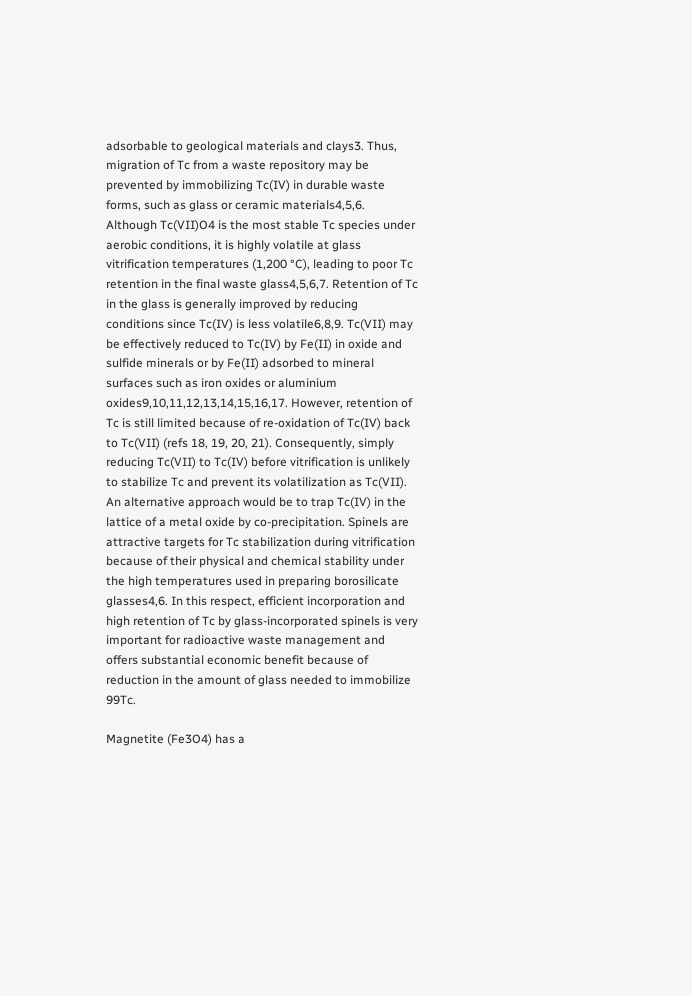adsorbable to geological materials and clays3. Thus, migration of Tc from a waste repository may be prevented by immobilizing Tc(IV) in durable waste forms, such as glass or ceramic materials4,5,6. Although Tc(VII)O4 is the most stable Tc species under aerobic conditions, it is highly volatile at glass vitrification temperatures (1,200 °C), leading to poor Tc retention in the final waste glass4,5,6,7. Retention of Tc in the glass is generally improved by reducing conditions since Tc(IV) is less volatile6,8,9. Tc(VII) may be effectively reduced to Tc(IV) by Fe(II) in oxide and sulfide minerals or by Fe(II) adsorbed to mineral surfaces such as iron oxides or aluminium oxides9,10,11,12,13,14,15,16,17. However, retention of Tc is still limited because of re-oxidation of Tc(IV) back to Tc(VII) (refs 18, 19, 20, 21). Consequently, simply reducing Tc(VII) to Tc(IV) before vitrification is unlikely to stabilize Tc and prevent its volatilization as Tc(VII). An alternative approach would be to trap Tc(IV) in the lattice of a metal oxide by co-precipitation. Spinels are attractive targets for Tc stabilization during vitrification because of their physical and chemical stability under the high temperatures used in preparing borosilicate glasses4,6. In this respect, efficient incorporation and high retention of Tc by glass-incorporated spinels is very important for radioactive waste management and offers substantial economic benefit because of reduction in the amount of glass needed to immobilize 99Tc.

Magnetite (Fe3O4) has a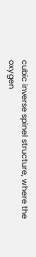cubic inverse spinel structure, where the oxygen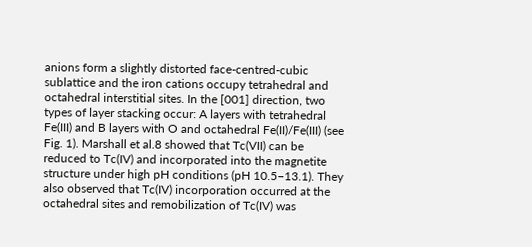anions form a slightly distorted face-centred-cubic sublattice and the iron cations occupy tetrahedral and octahedral interstitial sites. In the [001] direction, two types of layer stacking occur: A layers with tetrahedral Fe(III) and B layers with O and octahedral Fe(II)/Fe(III) (see Fig. 1). Marshall et al.8 showed that Tc(VII) can be reduced to Tc(IV) and incorporated into the magnetite structure under high pH conditions (pH 10.5−13.1). They also observed that Tc(IV) incorporation occurred at the octahedral sites and remobilization of Tc(IV) was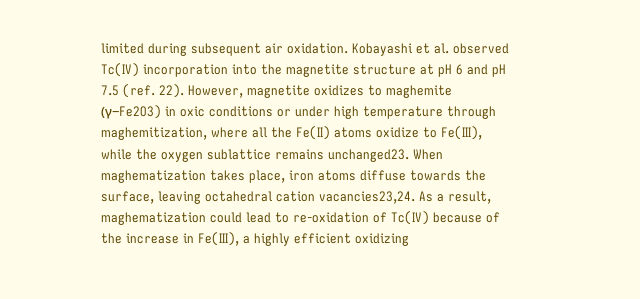limited during subsequent air oxidation. Kobayashi et al. observed Tc(IV) incorporation into the magnetite structure at pH 6 and pH 7.5 (ref. 22). However, magnetite oxidizes to maghemite (γ−Fe2O3) in oxic conditions or under high temperature through maghemitization, where all the Fe(II) atoms oxidize to Fe(III), while the oxygen sublattice remains unchanged23. When maghematization takes place, iron atoms diffuse towards the surface, leaving octahedral cation vacancies23,24. As a result, maghematization could lead to re-oxidation of Tc(IV) because of the increase in Fe(III), a highly efficient oxidizing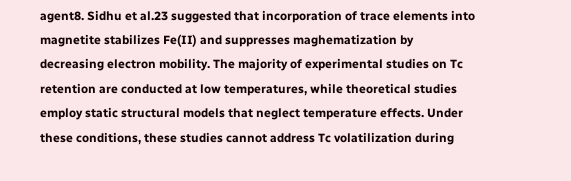agent8. Sidhu et al.23 suggested that incorporation of trace elements into magnetite stabilizes Fe(II) and suppresses maghematization by decreasing electron mobility. The majority of experimental studies on Tc retention are conducted at low temperatures, while theoretical studies employ static structural models that neglect temperature effects. Under these conditions, these studies cannot address Tc volatilization during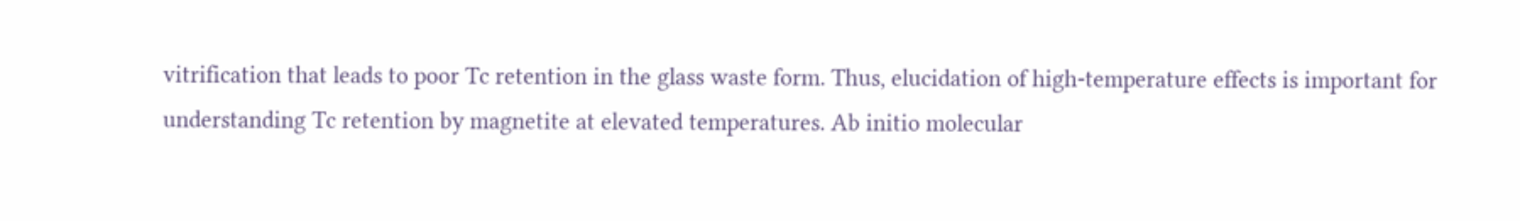vitrification that leads to poor Tc retention in the glass waste form. Thus, elucidation of high-temperature effects is important for understanding Tc retention by magnetite at elevated temperatures. Ab initio molecular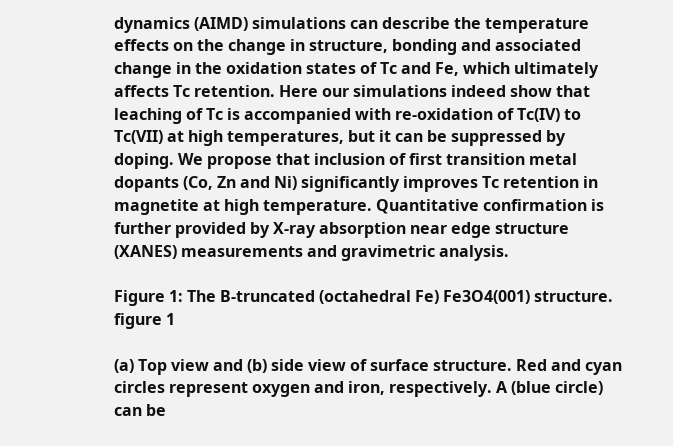dynamics (AIMD) simulations can describe the temperature effects on the change in structure, bonding and associated change in the oxidation states of Tc and Fe, which ultimately affects Tc retention. Here our simulations indeed show that leaching of Tc is accompanied with re-oxidation of Tc(IV) to Tc(VII) at high temperatures, but it can be suppressed by doping. We propose that inclusion of first transition metal dopants (Co, Zn and Ni) significantly improves Tc retention in magnetite at high temperature. Quantitative confirmation is further provided by X-ray absorption near edge structure (XANES) measurements and gravimetric analysis.

Figure 1: The B-truncated (octahedral Fe) Fe3O4(001) structure.
figure 1

(a) Top view and (b) side view of surface structure. Red and cyan circles represent oxygen and iron, respectively. A (blue circle) can be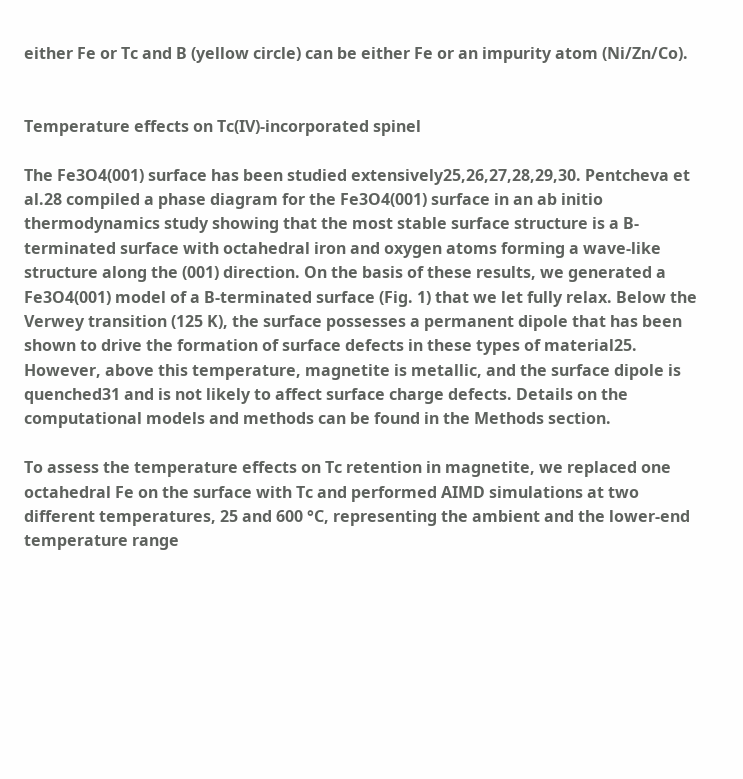either Fe or Tc and B (yellow circle) can be either Fe or an impurity atom (Ni/Zn/Co).


Temperature effects on Tc(IV)-incorporated spinel

The Fe3O4(001) surface has been studied extensively25,26,27,28,29,30. Pentcheva et al.28 compiled a phase diagram for the Fe3O4(001) surface in an ab initio thermodynamics study showing that the most stable surface structure is a B-terminated surface with octahedral iron and oxygen atoms forming a wave-like structure along the (001) direction. On the basis of these results, we generated a Fe3O4(001) model of a B-terminated surface (Fig. 1) that we let fully relax. Below the Verwey transition (125 K), the surface possesses a permanent dipole that has been shown to drive the formation of surface defects in these types of material25. However, above this temperature, magnetite is metallic, and the surface dipole is quenched31 and is not likely to affect surface charge defects. Details on the computational models and methods can be found in the Methods section.

To assess the temperature effects on Tc retention in magnetite, we replaced one octahedral Fe on the surface with Tc and performed AIMD simulations at two different temperatures, 25 and 600 °C, representing the ambient and the lower-end temperature range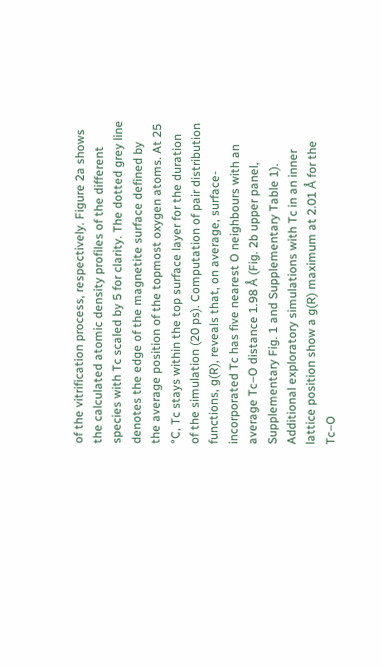of the vitrification process, respectively. Figure 2a shows the calculated atomic density profiles of the different species with Tc scaled by 5 for clarity. The dotted grey line denotes the edge of the magnetite surface defined by the average position of the topmost oxygen atoms. At 25 °C, Tc stays within the top surface layer for the duration of the simulation (20 ps). Computation of pair distribution functions, g(R), reveals that, on average, surface-incorporated Tc has five nearest O neighbours with an average Tc–O distance 1.98 Å (Fig. 2b upper panel, Supplementary Fig. 1 and Supplementary Table 1). Additional exploratory simulations with Tc in an inner lattice position show a g(R) maximum at 2.01 Å for the Tc–O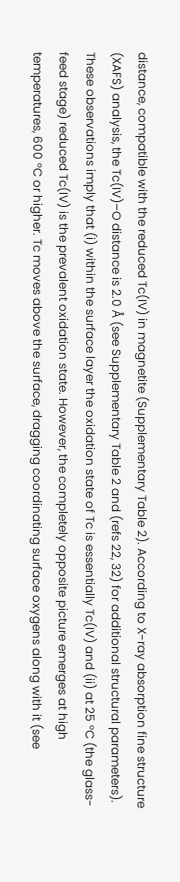distance, compatible with the reduced Tc(IV) in magnetite (Supplementary Table 2). According to X-ray absorption fine structure (XAFS) analysis, the Tc(IV)–O distance is 2.0 Å (see Supplementary Table 2 and (refs 22, 32) for additional structural parameters). These observations imply that (i) within the surface layer the oxidation state of Tc is essentially Tc(IV) and (ii) at 25 °C (the glass-feed stage) reduced Tc(IV) is the prevalent oxidation state. However, the completely opposite picture emerges at high temperatures, 600 °C or higher. Tc moves above the surface, dragging coordinating surface oxygens along with it (see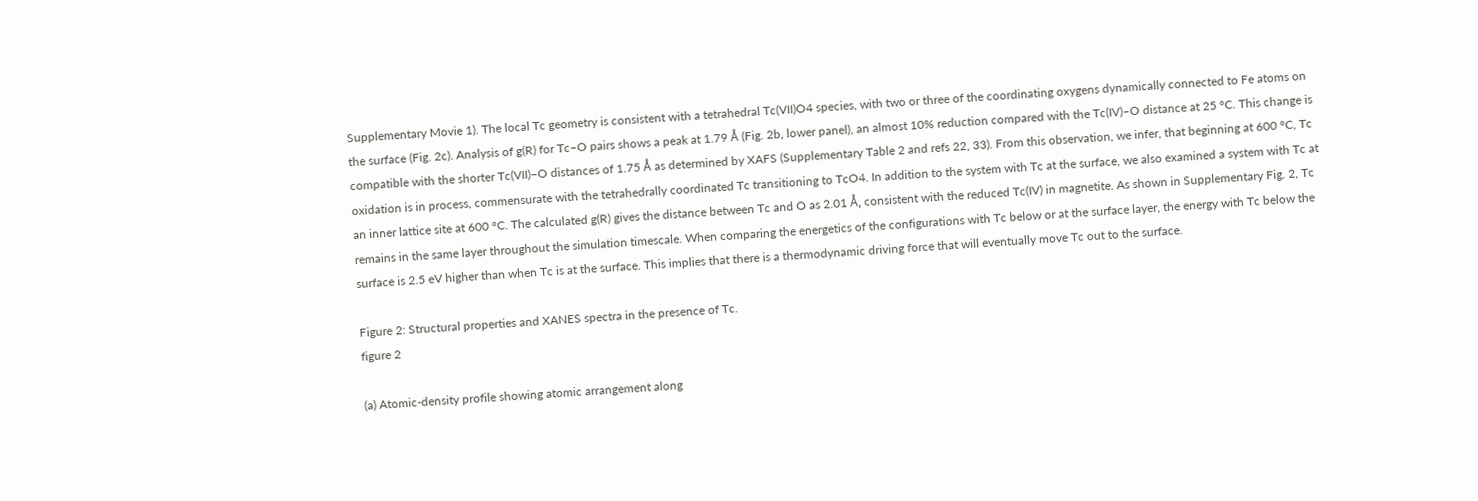Supplementary Movie 1). The local Tc geometry is consistent with a tetrahedral Tc(VII)O4 species, with two or three of the coordinating oxygens dynamically connected to Fe atoms on the surface (Fig. 2c). Analysis of g(R) for Tc–O pairs shows a peak at 1.79 Å (Fig. 2b, lower panel), an almost 10% reduction compared with the Tc(IV)–O distance at 25 °C. This change is compatible with the shorter Tc(VII)−O distances of 1.75 Å as determined by XAFS (Supplementary Table 2 and refs 22, 33). From this observation, we infer, that beginning at 600 °C, Tc oxidation is in process, commensurate with the tetrahedrally coordinated Tc transitioning to TcO4. In addition to the system with Tc at the surface, we also examined a system with Tc at an inner lattice site at 600 °C. The calculated g(R) gives the distance between Tc and O as 2.01 Å, consistent with the reduced Tc(IV) in magnetite. As shown in Supplementary Fig. 2, Tc remains in the same layer throughout the simulation timescale. When comparing the energetics of the configurations with Tc below or at the surface layer, the energy with Tc below the surface is 2.5 eV higher than when Tc is at the surface. This implies that there is a thermodynamic driving force that will eventually move Tc out to the surface.

Figure 2: Structural properties and XANES spectra in the presence of Tc.
figure 2

(a) Atomic-density profile showing atomic arrangement along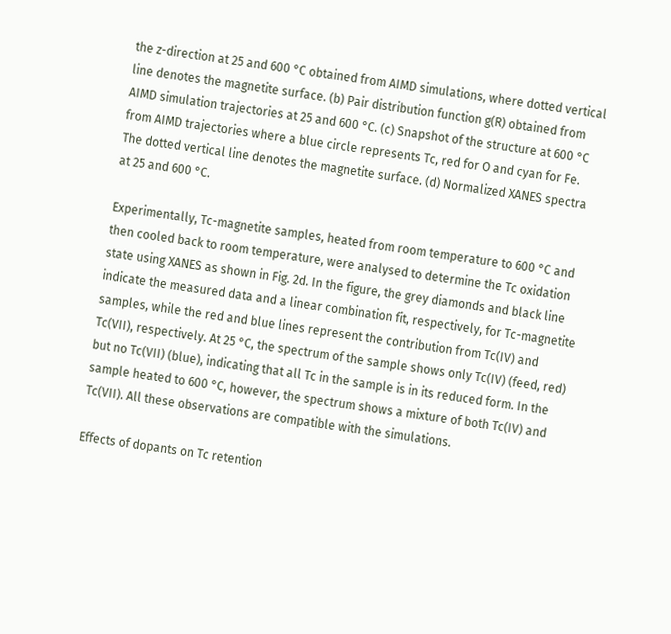the z-direction at 25 and 600 °C obtained from AIMD simulations, where dotted vertical line denotes the magnetite surface. (b) Pair distribution function g(R) obtained from AIMD simulation trajectories at 25 and 600 °C. (c) Snapshot of the structure at 600 °C from AIMD trajectories where a blue circle represents Tc, red for O and cyan for Fe. The dotted vertical line denotes the magnetite surface. (d) Normalized XANES spectra at 25 and 600 °C.

Experimentally, Tc-magnetite samples, heated from room temperature to 600 °C and then cooled back to room temperature, were analysed to determine the Tc oxidation state using XANES as shown in Fig. 2d. In the figure, the grey diamonds and black line indicate the measured data and a linear combination fit, respectively, for Tc-magnetite samples, while the red and blue lines represent the contribution from Tc(IV) and Tc(VII), respectively. At 25 °C, the spectrum of the sample shows only Tc(IV) (feed, red) but no Tc(VII) (blue), indicating that all Tc in the sample is in its reduced form. In the sample heated to 600 °C, however, the spectrum shows a mixture of both Tc(IV) and Tc(VII). All these observations are compatible with the simulations.

Effects of dopants on Tc retention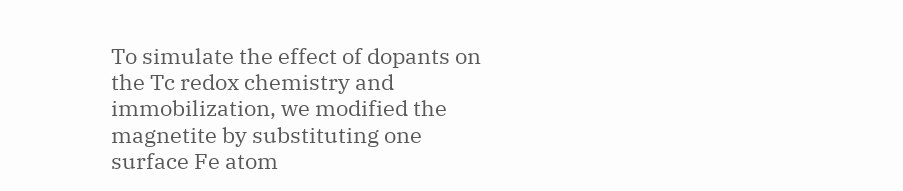To simulate the effect of dopants on the Tc redox chemistry and immobilization, we modified the magnetite by substituting one surface Fe atom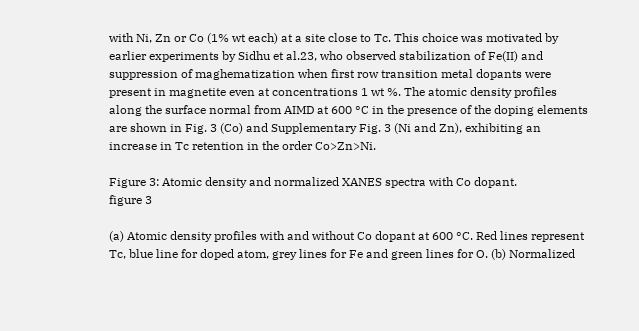with Ni, Zn or Co (1% wt each) at a site close to Tc. This choice was motivated by earlier experiments by Sidhu et al.23, who observed stabilization of Fe(II) and suppression of maghematization when first row transition metal dopants were present in magnetite even at concentrations 1 wt %. The atomic density profiles along the surface normal from AIMD at 600 °C in the presence of the doping elements are shown in Fig. 3 (Co) and Supplementary Fig. 3 (Ni and Zn), exhibiting an increase in Tc retention in the order Co>Zn>Ni.

Figure 3: Atomic density and normalized XANES spectra with Co dopant.
figure 3

(a) Atomic density profiles with and without Co dopant at 600 °C. Red lines represent Tc, blue line for doped atom, grey lines for Fe and green lines for O. (b) Normalized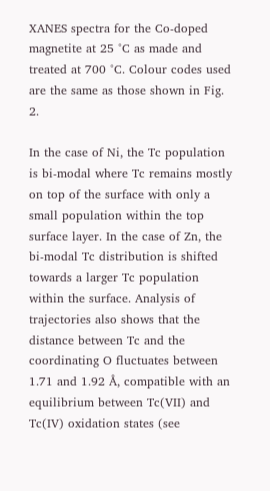XANES spectra for the Co-doped magnetite at 25 °C as made and treated at 700 °C. Colour codes used are the same as those shown in Fig. 2.

In the case of Ni, the Tc population is bi-modal where Tc remains mostly on top of the surface with only a small population within the top surface layer. In the case of Zn, the bi-modal Tc distribution is shifted towards a larger Tc population within the surface. Analysis of trajectories also shows that the distance between Tc and the coordinating O fluctuates between 1.71 and 1.92 Å, compatible with an equilibrium between Tc(VII) and Tc(IV) oxidation states (see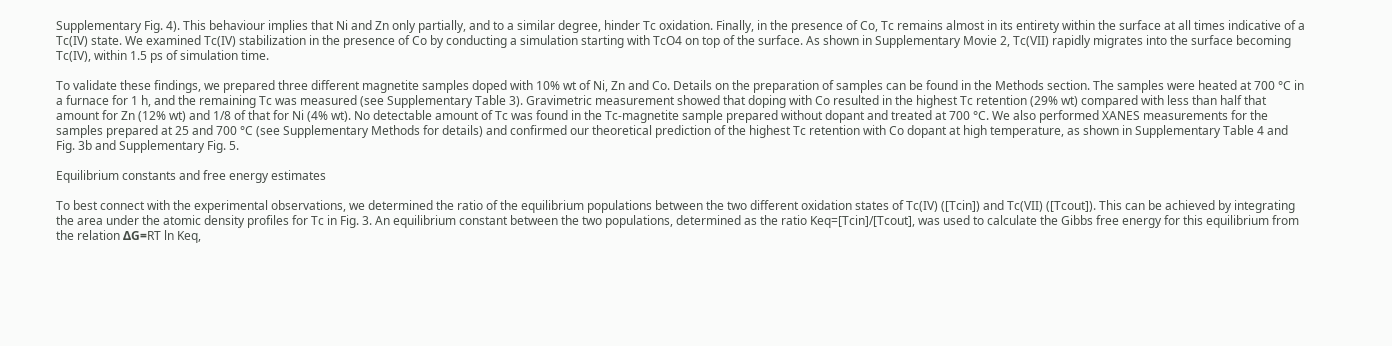Supplementary Fig. 4). This behaviour implies that Ni and Zn only partially, and to a similar degree, hinder Tc oxidation. Finally, in the presence of Co, Tc remains almost in its entirety within the surface at all times indicative of a Tc(IV) state. We examined Tc(IV) stabilization in the presence of Co by conducting a simulation starting with TcO4 on top of the surface. As shown in Supplementary Movie 2, Tc(VII) rapidly migrates into the surface becoming Tc(IV), within 1.5 ps of simulation time.

To validate these findings, we prepared three different magnetite samples doped with 10% wt of Ni, Zn and Co. Details on the preparation of samples can be found in the Methods section. The samples were heated at 700 °C in a furnace for 1 h, and the remaining Tc was measured (see Supplementary Table 3). Gravimetric measurement showed that doping with Co resulted in the highest Tc retention (29% wt) compared with less than half that amount for Zn (12% wt) and 1/8 of that for Ni (4% wt). No detectable amount of Tc was found in the Tc-magnetite sample prepared without dopant and treated at 700 °C. We also performed XANES measurements for the samples prepared at 25 and 700 °C (see Supplementary Methods for details) and confirmed our theoretical prediction of the highest Tc retention with Co dopant at high temperature, as shown in Supplementary Table 4 and Fig. 3b and Supplementary Fig. 5.

Equilibrium constants and free energy estimates

To best connect with the experimental observations, we determined the ratio of the equilibrium populations between the two different oxidation states of Tc(IV) ([Tcin]) and Tc(VII) ([Tcout]). This can be achieved by integrating the area under the atomic density profiles for Tc in Fig. 3. An equilibrium constant between the two populations, determined as the ratio Keq=[Tcin]/[Tcout], was used to calculate the Gibbs free energy for this equilibrium from the relation ΔG=RT ln Keq,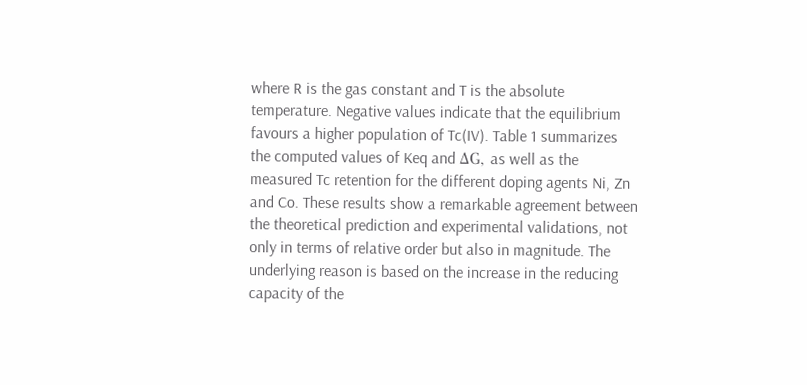where R is the gas constant and T is the absolute temperature. Negative values indicate that the equilibrium favours a higher population of Tc(IV). Table 1 summarizes the computed values of Keq and ΔG, as well as the measured Tc retention for the different doping agents Ni, Zn and Co. These results show a remarkable agreement between the theoretical prediction and experimental validations, not only in terms of relative order but also in magnitude. The underlying reason is based on the increase in the reducing capacity of the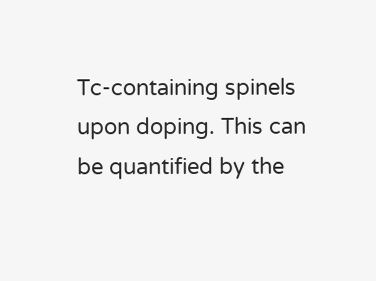Tc-containing spinels upon doping. This can be quantified by the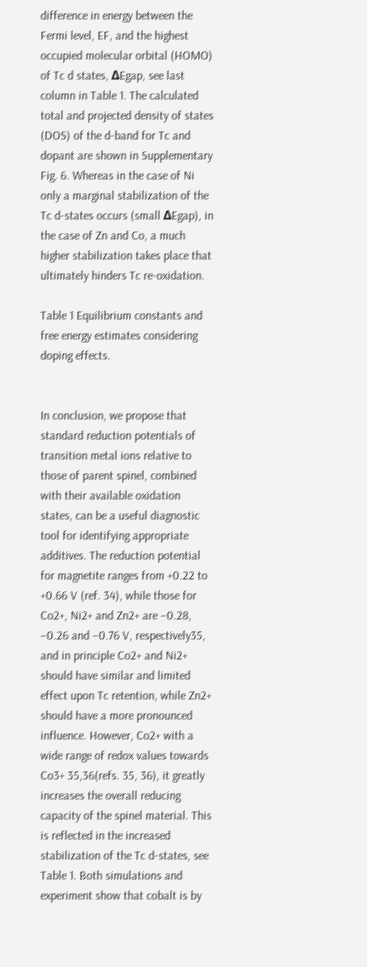difference in energy between the Fermi level, EF, and the highest occupied molecular orbital (HOMO) of Tc d states, ΔEgap, see last column in Table 1. The calculated total and projected density of states (DOS) of the d-band for Tc and dopant are shown in Supplementary Fig. 6. Whereas in the case of Ni only a marginal stabilization of the Tc d-states occurs (small ΔEgap), in the case of Zn and Co, a much higher stabilization takes place that ultimately hinders Tc re-oxidation.

Table 1 Equilibrium constants and free energy estimates considering doping effects.


In conclusion, we propose that standard reduction potentials of transition metal ions relative to those of parent spinel, combined with their available oxidation states, can be a useful diagnostic tool for identifying appropriate additives. The reduction potential for magnetite ranges from +0.22 to +0.66 V (ref. 34), while those for Co2+, Ni2+ and Zn2+ are −0.28, −0.26 and −0.76 V, respectively35, and in principle Co2+ and Ni2+ should have similar and limited effect upon Tc retention, while Zn2+ should have a more pronounced influence. However, Co2+ with a wide range of redox values towards Co3+ 35,36(refs. 35, 36), it greatly increases the overall reducing capacity of the spinel material. This is reflected in the increased stabilization of the Tc d-states, see Table 1. Both simulations and experiment show that cobalt is by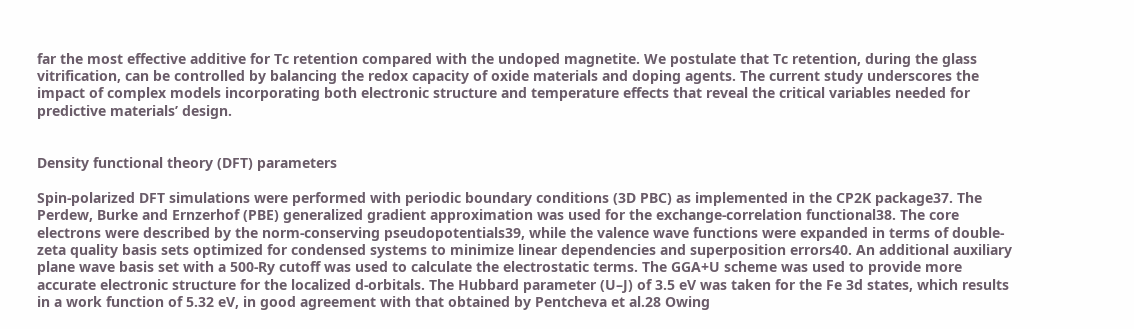far the most effective additive for Tc retention compared with the undoped magnetite. We postulate that Tc retention, during the glass vitrification, can be controlled by balancing the redox capacity of oxide materials and doping agents. The current study underscores the impact of complex models incorporating both electronic structure and temperature effects that reveal the critical variables needed for predictive materials’ design.


Density functional theory (DFT) parameters

Spin-polarized DFT simulations were performed with periodic boundary conditions (3D PBC) as implemented in the CP2K package37. The Perdew, Burke and Ernzerhof (PBE) generalized gradient approximation was used for the exchange-correlation functional38. The core electrons were described by the norm-conserving pseudopotentials39, while the valence wave functions were expanded in terms of double-zeta quality basis sets optimized for condensed systems to minimize linear dependencies and superposition errors40. An additional auxiliary plane wave basis set with a 500-Ry cutoff was used to calculate the electrostatic terms. The GGA+U scheme was used to provide more accurate electronic structure for the localized d-orbitals. The Hubbard parameter (U–J) of 3.5 eV was taken for the Fe 3d states, which results in a work function of 5.32 eV, in good agreement with that obtained by Pentcheva et al.28 Owing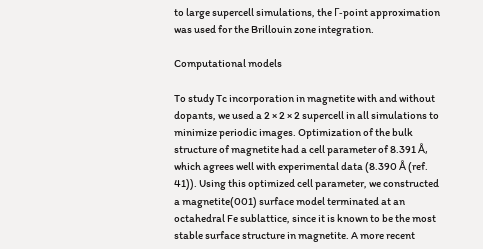to large supercell simulations, the Γ-point approximation was used for the Brillouin zone integration.

Computational models

To study Tc incorporation in magnetite with and without dopants, we used a 2 × 2 × 2 supercell in all simulations to minimize periodic images. Optimization of the bulk structure of magnetite had a cell parameter of 8.391 Å, which agrees well with experimental data (8.390 Å (ref. 41)). Using this optimized cell parameter, we constructed a magnetite(001) surface model terminated at an octahedral Fe sublattice, since it is known to be the most stable surface structure in magnetite. A more recent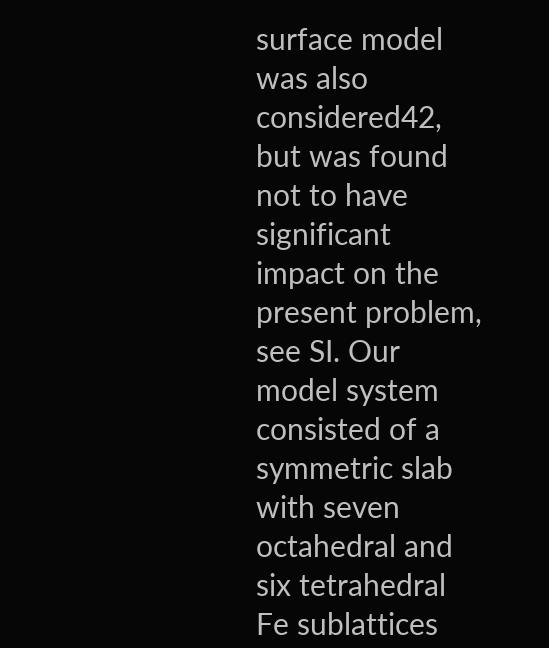surface model was also considered42, but was found not to have significant impact on the present problem, see SI. Our model system consisted of a symmetric slab with seven octahedral and six tetrahedral Fe sublattices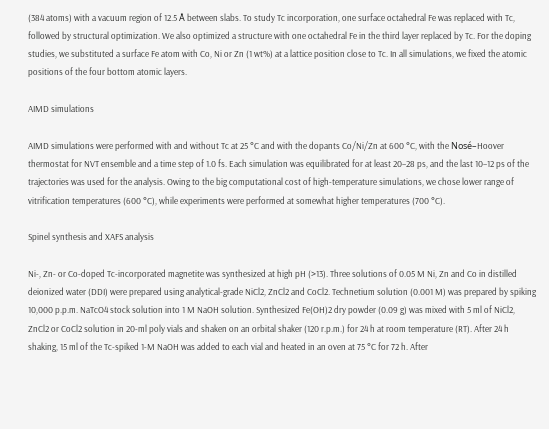(384 atoms) with a vacuum region of 12.5 Å between slabs. To study Tc incorporation, one surface octahedral Fe was replaced with Tc, followed by structural optimization. We also optimized a structure with one octahedral Fe in the third layer replaced by Tc. For the doping studies, we substituted a surface Fe atom with Co, Ni or Zn (1 wt%) at a lattice position close to Tc. In all simulations, we fixed the atomic positions of the four bottom atomic layers.

AIMD simulations

AIMD simulations were performed with and without Tc at 25 °C and with the dopants Co/Ni/Zn at 600 °C, with the Nosé–Hoover thermostat for NVT ensemble and a time step of 1.0 fs. Each simulation was equilibrated for at least 20–28 ps, and the last 10–12 ps of the trajectories was used for the analysis. Owing to the big computational cost of high-temperature simulations, we chose lower range of vitrification temperatures (600 °C), while experiments were performed at somewhat higher temperatures (700 °C).

Spinel synthesis and XAFS analysis

Ni-, Zn- or Co-doped Tc-incorporated magnetite was synthesized at high pH (>13). Three solutions of 0.05 M Ni, Zn and Co in distilled deionized water (DDI) were prepared using analytical-grade NiCl2, ZnCl2 and CoCl2. Technetium solution (0.001 M) was prepared by spiking 10,000 p.p.m. NaTcO4 stock solution into 1 M NaOH solution. Synthesized Fe(OH)2 dry powder (0.09 g) was mixed with 5 ml of NiCl2, ZnCl2 or CoCl2 solution in 20-ml poly vials and shaken on an orbital shaker (120 r.p.m.) for 24 h at room temperature (RT). After 24 h shaking, 15 ml of the Tc-spiked 1-M NaOH was added to each vial and heated in an oven at 75 °C for 72 h. After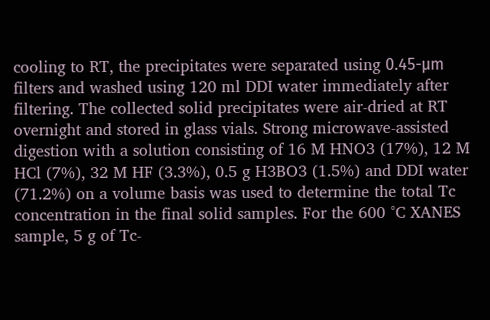cooling to RT, the precipitates were separated using 0.45-μm filters and washed using 120 ml DDI water immediately after filtering. The collected solid precipitates were air-dried at RT overnight and stored in glass vials. Strong microwave-assisted digestion with a solution consisting of 16 M HNO3 (17%), 12 M HCl (7%), 32 M HF (3.3%), 0.5 g H3BO3 (1.5%) and DDI water (71.2%) on a volume basis was used to determine the total Tc concentration in the final solid samples. For the 600 °C XANES sample, 5 g of Tc-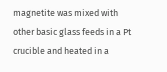magnetite was mixed with other basic glass feeds in a Pt crucible and heated in a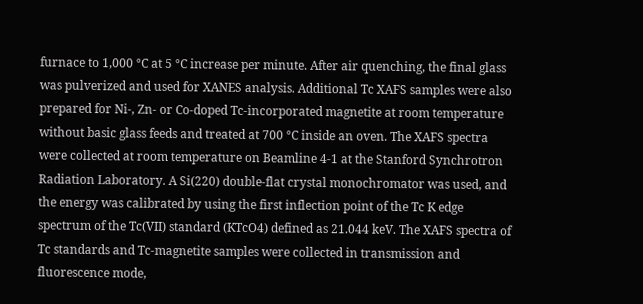furnace to 1,000 °C at 5 °C increase per minute. After air quenching, the final glass was pulverized and used for XANES analysis. Additional Tc XAFS samples were also prepared for Ni-, Zn- or Co-doped Tc-incorporated magnetite at room temperature without basic glass feeds and treated at 700 °C inside an oven. The XAFS spectra were collected at room temperature on Beamline 4-1 at the Stanford Synchrotron Radiation Laboratory. A Si(220) double-flat crystal monochromator was used, and the energy was calibrated by using the first inflection point of the Tc K edge spectrum of the Tc(VII) standard (KTcO4) defined as 21.044 keV. The XAFS spectra of Tc standards and Tc-magnetite samples were collected in transmission and fluorescence mode,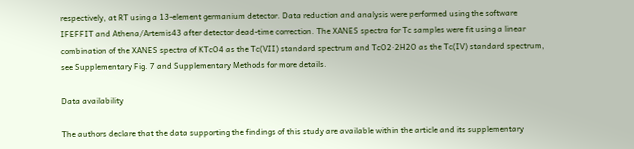respectively, at RT using a 13-element germanium detector. Data reduction and analysis were performed using the software IFEFFIT and Athena/Artemis43 after detector dead-time correction. The XANES spectra for Tc samples were fit using a linear combination of the XANES spectra of KTcO4 as the Tc(VII) standard spectrum and TcO2·2H2O as the Tc(IV) standard spectrum, see Supplementary Fig. 7 and Supplementary Methods for more details.

Data availability

The authors declare that the data supporting the findings of this study are available within the article and its supplementary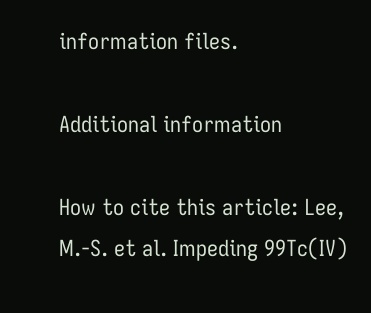information files.

Additional information

How to cite this article: Lee, M.-S. et al. Impeding 99Tc(IV)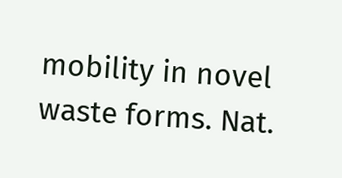mobility in novel waste forms. Nat.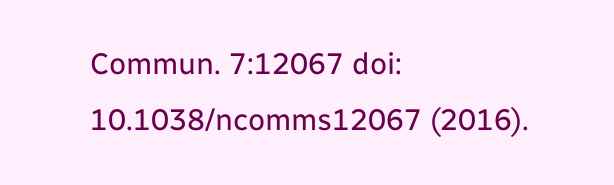Commun. 7:12067 doi: 10.1038/ncomms12067 (2016).